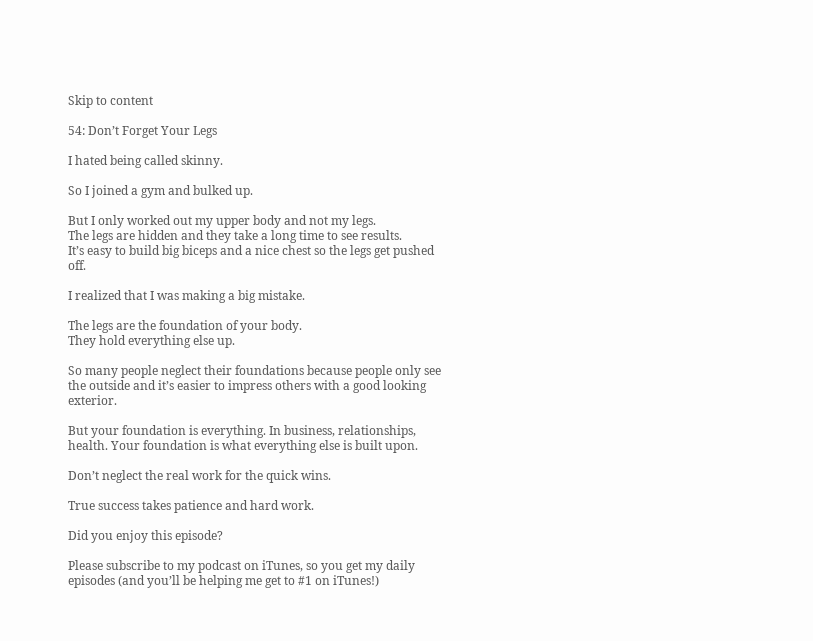Skip to content

54: Don’t Forget Your Legs

I hated being called skinny.

So I joined a gym and bulked up.

But I only worked out my upper body and not my legs.
The legs are hidden and they take a long time to see results.
It’s easy to build big biceps and a nice chest so the legs get pushed off.

I realized that I was making a big mistake.

The legs are the foundation of your body.
They hold everything else up.

So many people neglect their foundations because people only see the outside and it’s easier to impress others with a good looking exterior.

But your foundation is everything. In business, relationships, health. Your foundation is what everything else is built upon.

Don’t neglect the real work for the quick wins.

True success takes patience and hard work.

Did you enjoy this episode?

Please subscribe to my podcast on iTunes, so you get my daily episodes (and you’ll be helping me get to #1 on iTunes!)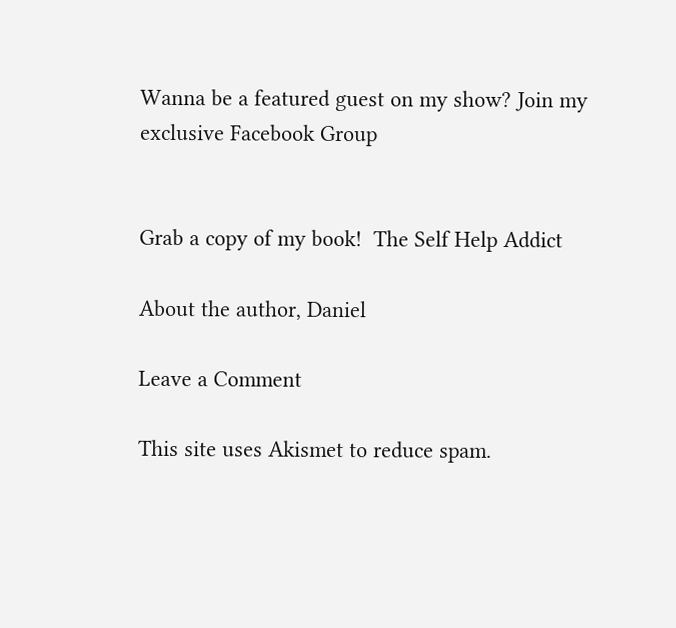Wanna be a featured guest on my show? Join my exclusive Facebook Group


Grab a copy of my book!  The Self Help Addict

About the author, Daniel

Leave a Comment

This site uses Akismet to reduce spam.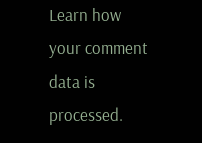Learn how your comment data is processed.